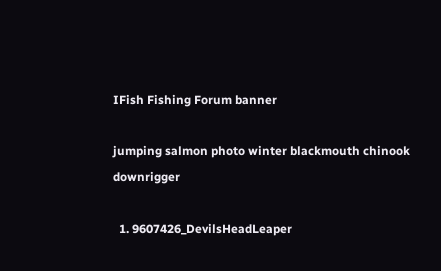IFish Fishing Forum banner

jumping salmon photo winter blackmouth chinook downrigger

  1. 9607426_DevilsHeadLeaper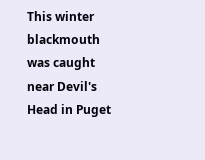This winter blackmouth was caught near Devil's Head in Puget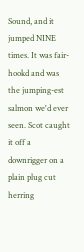Sound, and it jumped NINE times. It was fair-hookd and was the jumping-est salmon we'd ever seen. Scot caught it off a downrigger on a plain plug cut herring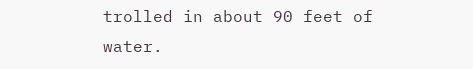trolled in about 90 feet of water.